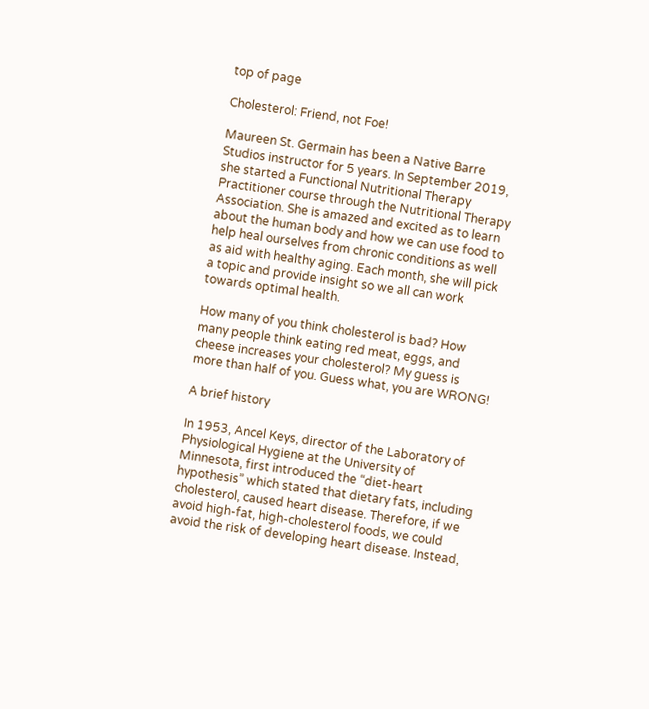top of page

Cholesterol: Friend, not Foe!

Maureen St. Germain has been a Native Barre Studios instructor for 5 years. In September 2019, she started a Functional Nutritional Therapy Practitioner course through the Nutritional Therapy Association. She is amazed and excited as to learn about the human body and how we can use food to help heal ourselves from chronic conditions as well as aid with healthy aging. Each month, she will pick a topic and provide insight so we all can work towards optimal health.

How many of you think cholesterol is bad? How many people think eating red meat, eggs, and cheese increases your cholesterol? My guess is more than half of you. Guess what, you are WRONG!

A brief history

In 1953, Ancel Keys, director of the Laboratory of Physiological Hygiene at the University of Minnesota, first introduced the “diet-heart hypothesis” which stated that dietary fats, including cholesterol, caused heart disease. Therefore, if we avoid high-fat, high-cholesterol foods, we could avoid the risk of developing heart disease. Instead,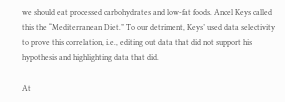we should eat processed carbohydrates and low-fat foods. Ancel Keys called this the “Mediterranean Diet.” To our detriment, Keys’ used data selectivity to prove this correlation, i.e., editing out data that did not support his hypothesis and highlighting data that did.

At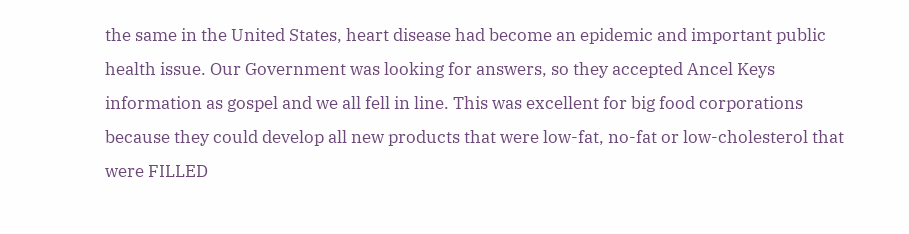the same in the United States, heart disease had become an epidemic and important public health issue. Our Government was looking for answers, so they accepted Ancel Keys information as gospel and we all fell in line. This was excellent for big food corporations because they could develop all new products that were low-fat, no-fat or low-cholesterol that were FILLED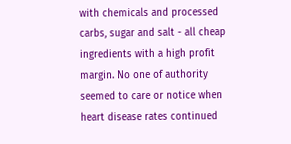with chemicals and processed carbs, sugar and salt - all cheap ingredients with a high profit margin. No one of authority seemed to care or notice when heart disease rates continued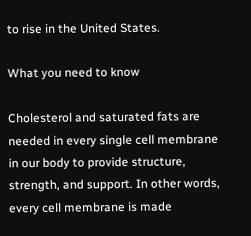to rise in the United States.

What you need to know

Cholesterol and saturated fats are needed in every single cell membrane in our body to provide structure, strength, and support. In other words, every cell membrane is made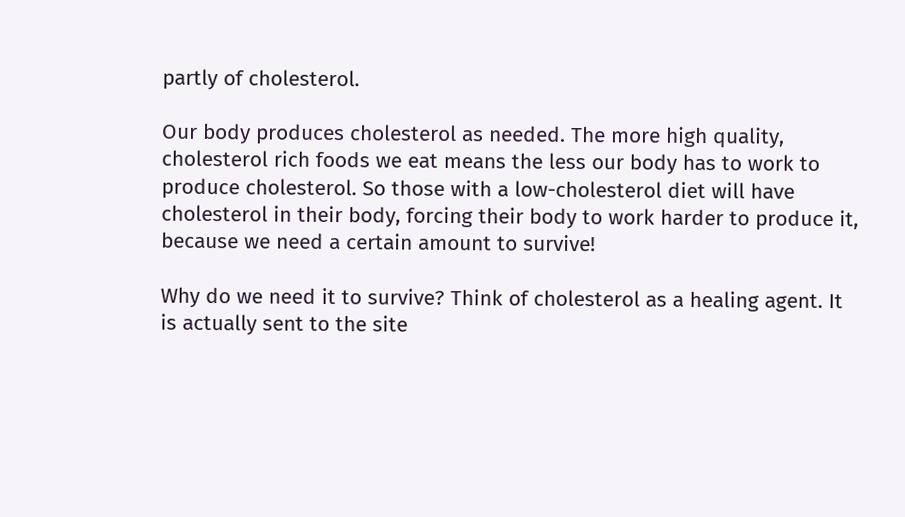partly of cholesterol.

Our body produces cholesterol as needed. The more high quality, cholesterol rich foods we eat means the less our body has to work to produce cholesterol. So those with a low-cholesterol diet will have cholesterol in their body, forcing their body to work harder to produce it, because we need a certain amount to survive!

Why do we need it to survive? Think of cholesterol as a healing agent. It is actually sent to the site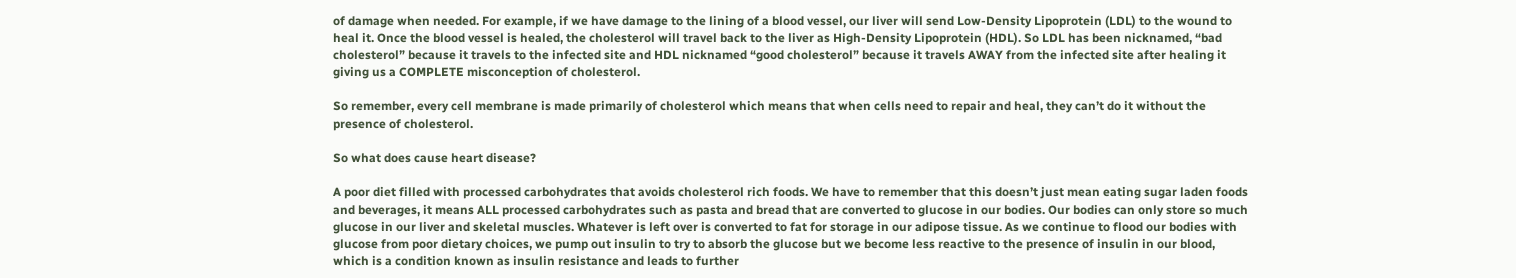of damage when needed. For example, if we have damage to the lining of a blood vessel, our liver will send Low-Density Lipoprotein (LDL) to the wound to heal it. Once the blood vessel is healed, the cholesterol will travel back to the liver as High-Density Lipoprotein (HDL). So LDL has been nicknamed, “bad cholesterol” because it travels to the infected site and HDL nicknamed “good cholesterol” because it travels AWAY from the infected site after healing it giving us a COMPLETE misconception of cholesterol.

So remember, every cell membrane is made primarily of cholesterol which means that when cells need to repair and heal, they can’t do it without the presence of cholesterol.

So what does cause heart disease?

A poor diet filled with processed carbohydrates that avoids cholesterol rich foods. We have to remember that this doesn’t just mean eating sugar laden foods and beverages, it means ALL processed carbohydrates such as pasta and bread that are converted to glucose in our bodies. Our bodies can only store so much glucose in our liver and skeletal muscles. Whatever is left over is converted to fat for storage in our adipose tissue. As we continue to flood our bodies with glucose from poor dietary choices, we pump out insulin to try to absorb the glucose but we become less reactive to the presence of insulin in our blood, which is a condition known as insulin resistance and leads to further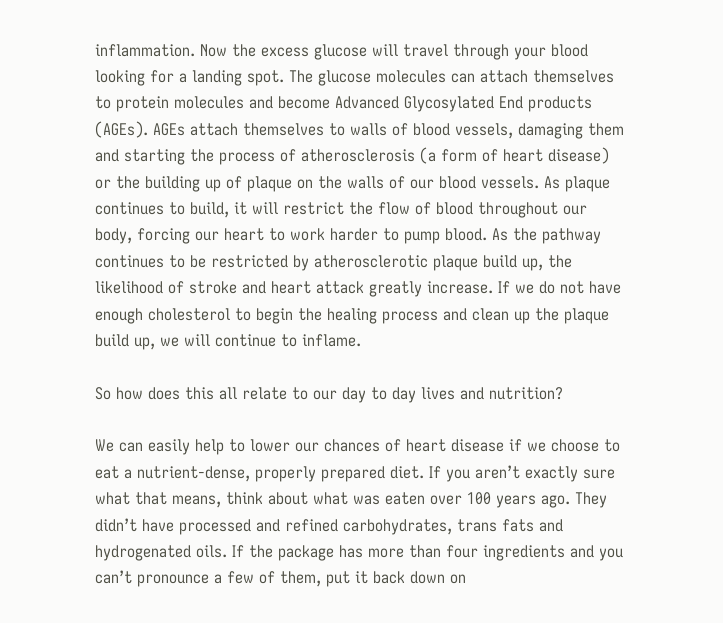inflammation. Now the excess glucose will travel through your blood looking for a landing spot. The glucose molecules can attach themselves to protein molecules and become Advanced Glycosylated End products (AGEs). AGEs attach themselves to walls of blood vessels, damaging them and starting the process of atherosclerosis (a form of heart disease) or the building up of plaque on the walls of our blood vessels. As plaque continues to build, it will restrict the flow of blood throughout our body, forcing our heart to work harder to pump blood. As the pathway continues to be restricted by atherosclerotic plaque build up, the likelihood of stroke and heart attack greatly increase. If we do not have enough cholesterol to begin the healing process and clean up the plaque build up, we will continue to inflame.

So how does this all relate to our day to day lives and nutrition?

We can easily help to lower our chances of heart disease if we choose to eat a nutrient-dense, properly prepared diet. If you aren’t exactly sure what that means, think about what was eaten over 100 years ago. They didn’t have processed and refined carbohydrates, trans fats and hydrogenated oils. If the package has more than four ingredients and you can’t pronounce a few of them, put it back down on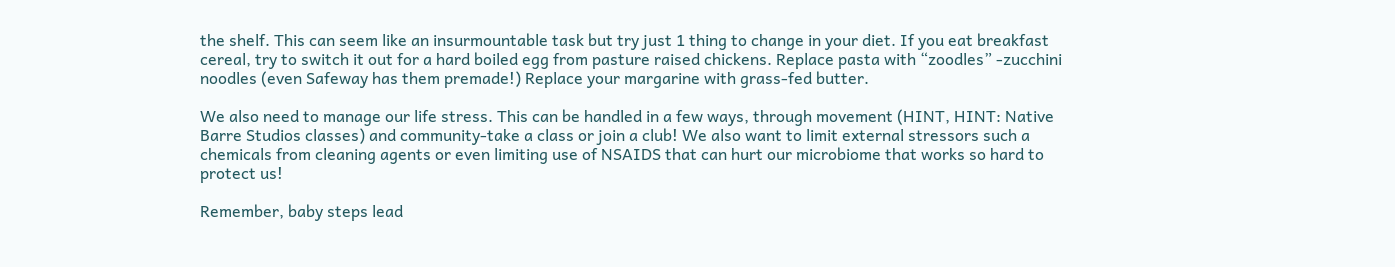the shelf. This can seem like an insurmountable task but try just 1 thing to change in your diet. If you eat breakfast cereal, try to switch it out for a hard boiled egg from pasture raised chickens. Replace pasta with “zoodles” -zucchini noodles (even Safeway has them premade!) Replace your margarine with grass-fed butter.

We also need to manage our life stress. This can be handled in a few ways, through movement (HINT, HINT: Native Barre Studios classes) and community-take a class or join a club! We also want to limit external stressors such a chemicals from cleaning agents or even limiting use of NSAIDS that can hurt our microbiome that works so hard to protect us!

Remember, baby steps lead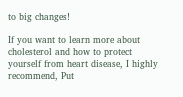to big changes!

If you want to learn more about cholesterol and how to protect yourself from heart disease, I highly recommend, Put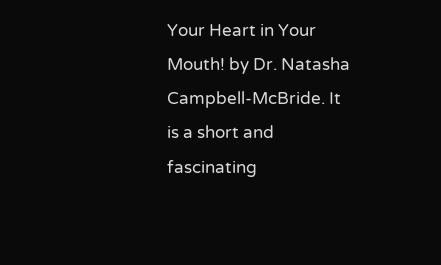Your Heart in Your Mouth! by Dr. Natasha Campbell-McBride. It is a short and fascinating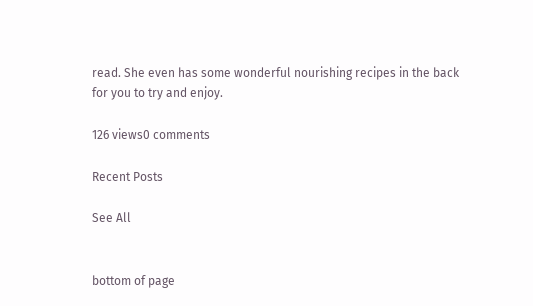read. She even has some wonderful nourishing recipes in the back for you to try and enjoy.

126 views0 comments

Recent Posts

See All


bottom of page